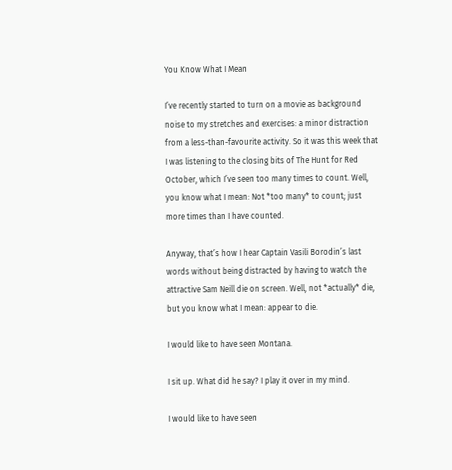You Know What I Mean

I’ve recently started to turn on a movie as background noise to my stretches and exercises: a minor distraction from a less-than-favourite activity. So it was this week that I was listening to the closing bits of The Hunt for Red October, which I’ve seen too many times to count. Well, you know what I mean: Not *too many* to count; just more times than I have counted.

Anyway, that’s how I hear Captain Vasili Borodin’s last words without being distracted by having to watch the attractive Sam Neill die on screen. Well, not *actually* die, but you know what I mean: appear to die.

I would like to have seen Montana.

I sit up. What did he say? I play it over in my mind.

I would like to have seen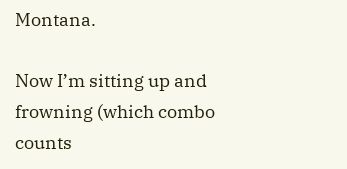Montana.

Now I’m sitting up and frowning (which combo counts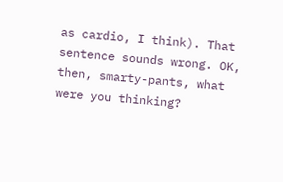as cardio, I think). That sentence sounds wrong. OK, then, smarty-pants, what were you thinking?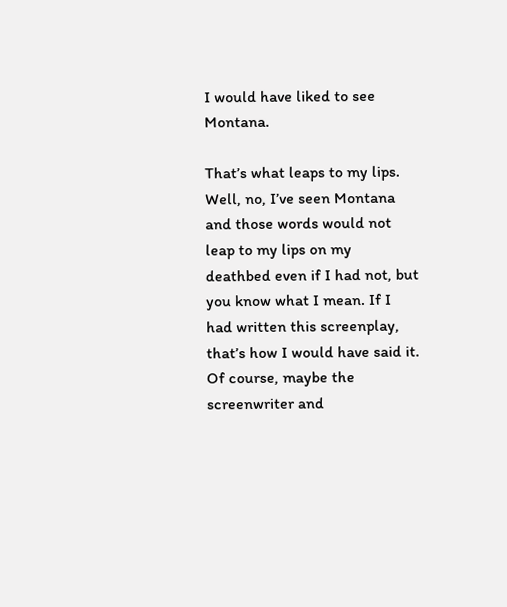I would have liked to see Montana.

That’s what leaps to my lips. Well, no, I’ve seen Montana and those words would not leap to my lips on my deathbed even if I had not, but you know what I mean. If I had written this screenplay, that’s how I would have said it. Of course, maybe the screenwriter and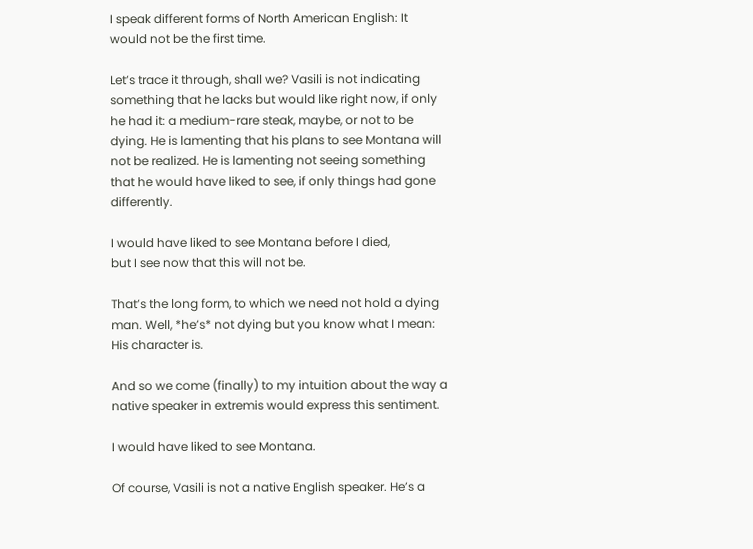I speak different forms of North American English: It would not be the first time.

Let’s trace it through, shall we? Vasili is not indicating something that he lacks but would like right now, if only he had it: a medium-rare steak, maybe, or not to be dying. He is lamenting that his plans to see Montana will not be realized. He is lamenting not seeing something that he would have liked to see, if only things had gone differently.

I would have liked to see Montana before I died,
but I see now that this will not be.

That’s the long form, to which we need not hold a dying man. Well, *he’s* not dying but you know what I mean: His character is.

And so we come (finally) to my intuition about the way a native speaker in extremis would express this sentiment.

I would have liked to see Montana.

Of course, Vasili is not a native English speaker. He’s a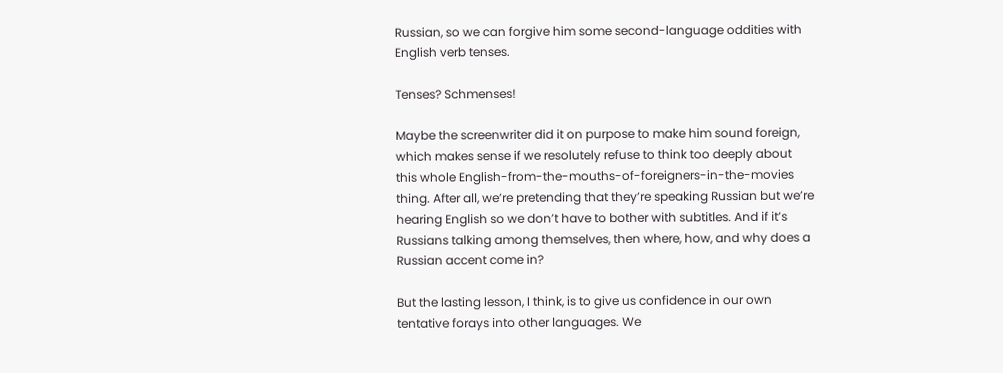Russian, so we can forgive him some second-language oddities with English verb tenses.

Tenses? Schmenses!

Maybe the screenwriter did it on purpose to make him sound foreign, which makes sense if we resolutely refuse to think too deeply about this whole English-from-the-mouths-of-foreigners-in-the-movies thing. After all, we’re pretending that they’re speaking Russian but we’re hearing English so we don’t have to bother with subtitles. And if it’s Russians talking among themselves, then where, how, and why does a Russian accent come in?

But the lasting lesson, I think, is to give us confidence in our own tentative forays into other languages. We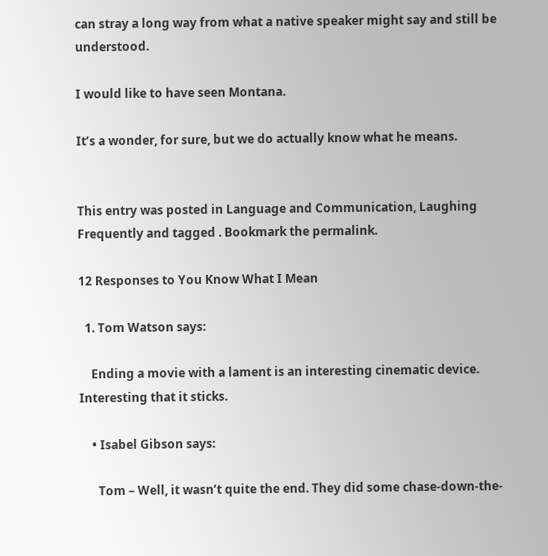can stray a long way from what a native speaker might say and still be understood.

I would like to have seen Montana.

It’s a wonder, for sure, but we do actually know what he means.


This entry was posted in Language and Communication, Laughing Frequently and tagged . Bookmark the permalink.

12 Responses to You Know What I Mean

  1. Tom Watson says:

    Ending a movie with a lament is an interesting cinematic device. Interesting that it sticks.

    • Isabel Gibson says:

      Tom – Well, it wasn’t quite the end. They did some chase-down-the-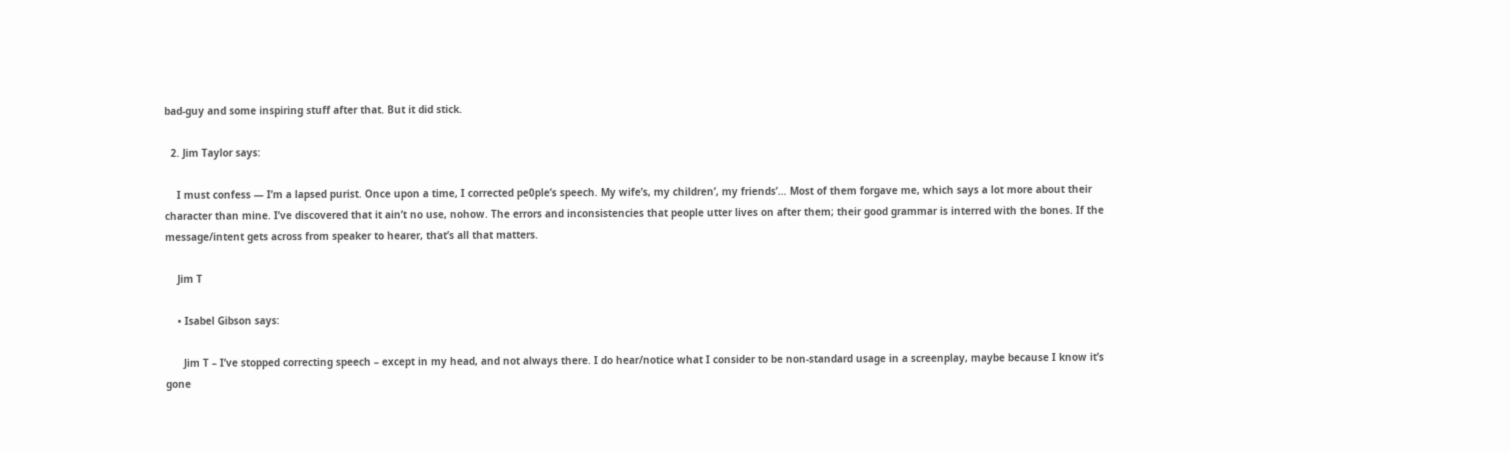bad-guy and some inspiring stuff after that. But it did stick.

  2. Jim Taylor says:

    I must confess — I’m a lapsed purist. Once upon a time, I corrected pe0ple’s speech. My wife’s, my children’, my friends’… Most of them forgave me, which says a lot more about their character than mine. I’ve discovered that it ain’t no use, nohow. The errors and inconsistencies that people utter lives on after them; their good grammar is interred with the bones. If the message/intent gets across from speaker to hearer, that’s all that matters.

    Jim T

    • Isabel Gibson says:

      Jim T – I’ve stopped correcting speech – except in my head, and not always there. I do hear/notice what I consider to be non-standard usage in a screenplay, maybe because I know it’s gone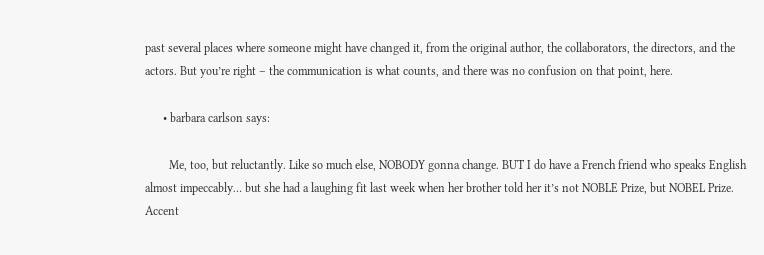past several places where someone might have changed it, from the original author, the collaborators, the directors, and the actors. But you’re right – the communication is what counts, and there was no confusion on that point, here.

      • barbara carlson says:

        Me, too, but reluctantly. Like so much else, NOBODY gonna change. BUT I do have a French friend who speaks English almost impeccably… but she had a laughing fit last week when her brother told her it’s not NOBLE Prize, but NOBEL Prize. Accent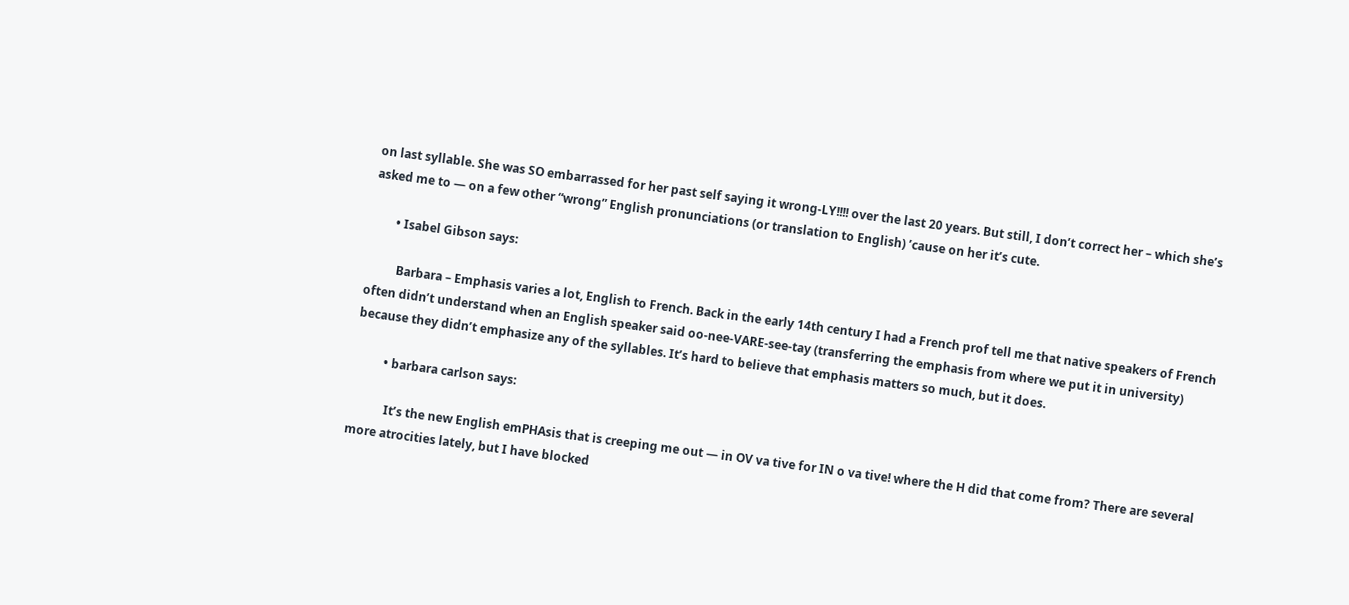on last syllable. She was SO embarrassed for her past self saying it wrong-LY!!!! over the last 20 years. But still, I don’t correct her – which she’s asked me to — on a few other “wrong” English pronunciations (or translation to English) ’cause on her it’s cute.

        • Isabel Gibson says:

          Barbara – Emphasis varies a lot, English to French. Back in the early 14th century I had a French prof tell me that native speakers of French often didn’t understand when an English speaker said oo-nee-VARE-see-tay (transferring the emphasis from where we put it in university) because they didn’t emphasize any of the syllables. It’s hard to believe that emphasis matters so much, but it does.

          • barbara carlson says:

            It’s the new English emPHAsis that is creeping me out — in OV va tive for IN o va tive! where the H did that come from? There are several more atrocities lately, but I have blocked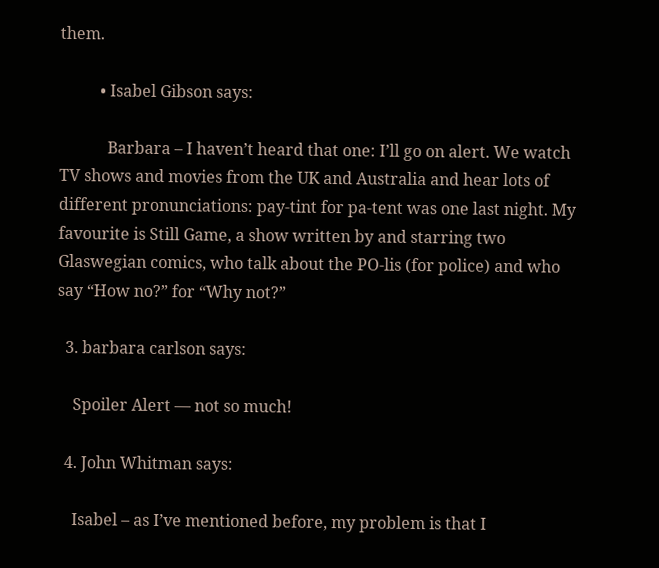them.

          • Isabel Gibson says:

            Barbara – I haven’t heard that one: I’ll go on alert. We watch TV shows and movies from the UK and Australia and hear lots of different pronunciations: pay-tint for pa-tent was one last night. My favourite is Still Game, a show written by and starring two Glaswegian comics, who talk about the PO-lis (for police) and who say “How no?” for “Why not?”

  3. barbara carlson says:

    Spoiler Alert — not so much!

  4. John Whitman says:

    Isabel – as I’ve mentioned before, my problem is that I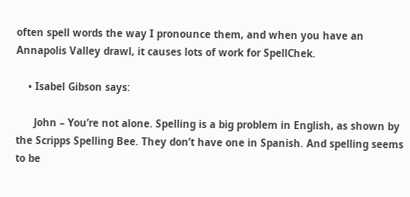often spell words the way I pronounce them, and when you have an Annapolis Valley drawl, it causes lots of work for SpellChek.

    • Isabel Gibson says:

      John – You’re not alone. Spelling is a big problem in English, as shown by the Scripps Spelling Bee. They don’t have one in Spanish. And spelling seems to be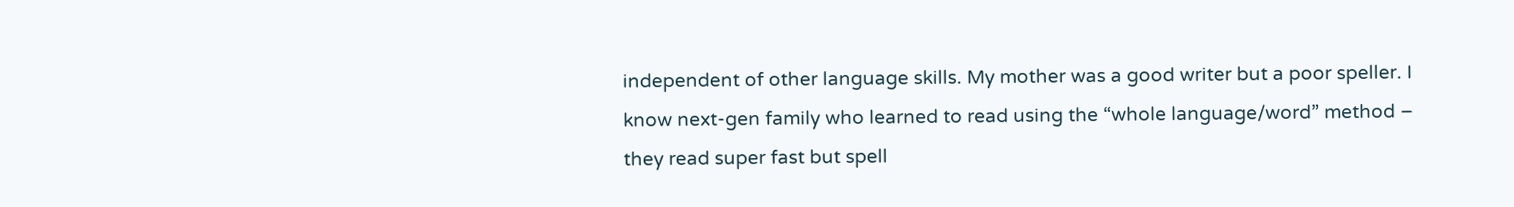independent of other language skills. My mother was a good writer but a poor speller. I know next-gen family who learned to read using the “whole language/word” method – they read super fast but spell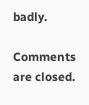badly.

Comments are closed.